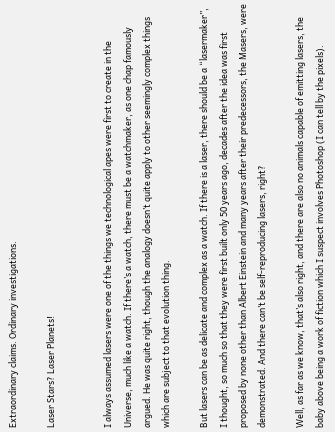Extraordinary claims. Ordinary investigations.

Laser Stars? Laser Planets!


I always assumed lasers were one of the things we technological apes were first to create in the Universe, much like a watch. If there’s a watch, there must be a watchmaker, as one chap famously argued. He was quite right, though the analogy doesn’t quite apply to other seemingly complex things which are subject to that evolution thing.

But lasers can be as delicate and complex as a watch. If there is a laser, there should be a “lasermaker”, I thought, so much so that they were first built only 50 years ago, decades after the idea was first proposed by none other than Albert Einstein and many years after their predecessors, the Masers, were demonstrated. And there can’t be self-reproducing lasers, right?

Well, as far as we know, that’s also right, and there are also no animals capable of emitting lasers, the baby above being a work of fiction which I suspect involves Photoshop (I can tell by the pixels).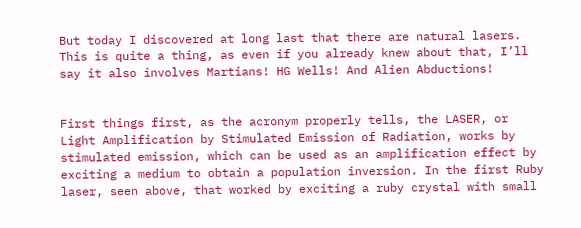But today I discovered at long last that there are natural lasers. This is quite a thing, as even if you already knew about that, I’ll say it also involves Martians! HG Wells! And Alien Abductions!


First things first, as the acronym properly tells, the LASER, or Light Amplification by Stimulated Emission of Radiation, works by stimulated emission, which can be used as an amplification effect by exciting a medium to obtain a population inversion. In the first Ruby laser, seen above, that worked by exciting a ruby crystal with small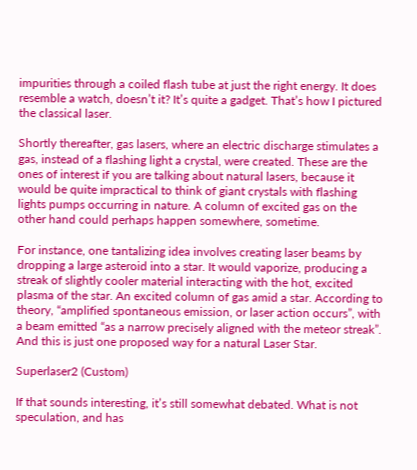impurities through a coiled flash tube at just the right energy. It does resemble a watch, doesn’t it? It’s quite a gadget. That’s how I pictured the classical laser.

Shortly thereafter, gas lasers, where an electric discharge stimulates a gas, instead of a flashing light a crystal, were created. These are the ones of interest if you are talking about natural lasers, because it would be quite impractical to think of giant crystals with flashing lights pumps occurring in nature. A column of excited gas on the other hand could perhaps happen somewhere, sometime.

For instance, one tantalizing idea involves creating laser beams by dropping a large asteroid into a star. It would vaporize, producing a streak of slightly cooler material interacting with the hot, excited plasma of the star. An excited column of gas amid a star. According to theory, “amplified spontaneous emission, or laser action occurs”, with a beam emitted “as a narrow precisely aligned with the meteor streak”. And this is just one proposed way for a natural Laser Star.

Superlaser2 (Custom)

If that sounds interesting, it’s still somewhat debated. What is not speculation, and has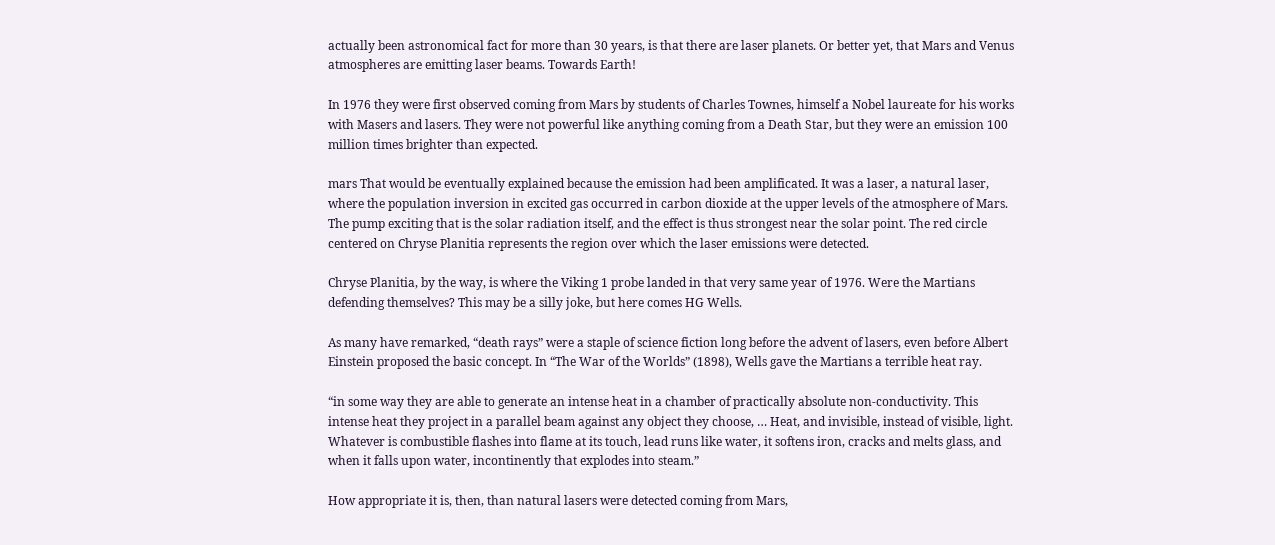actually been astronomical fact for more than 30 years, is that there are laser planets. Or better yet, that Mars and Venus atmospheres are emitting laser beams. Towards Earth!

In 1976 they were first observed coming from Mars by students of Charles Townes, himself a Nobel laureate for his works with Masers and lasers. They were not powerful like anything coming from a Death Star, but they were an emission 100 million times brighter than expected.

mars That would be eventually explained because the emission had been amplificated. It was a laser, a natural laser, where the population inversion in excited gas occurred in carbon dioxide at the upper levels of the atmosphere of Mars. The pump exciting that is the solar radiation itself, and the effect is thus strongest near the solar point. The red circle centered on Chryse Planitia represents the region over which the laser emissions were detected.

Chryse Planitia, by the way, is where the Viking 1 probe landed in that very same year of 1976. Were the Martians defending themselves? This may be a silly joke, but here comes HG Wells.

As many have remarked, “death rays” were a staple of science fiction long before the advent of lasers, even before Albert Einstein proposed the basic concept. In “The War of the Worlds” (1898), Wells gave the Martians a terrible heat ray.

“in some way they are able to generate an intense heat in a chamber of practically absolute non-conductivity. This intense heat they project in a parallel beam against any object they choose, … Heat, and invisible, instead of visible, light. Whatever is combustible flashes into flame at its touch, lead runs like water, it softens iron, cracks and melts glass, and when it falls upon water, incontinently that explodes into steam.”

How appropriate it is, then, than natural lasers were detected coming from Mars,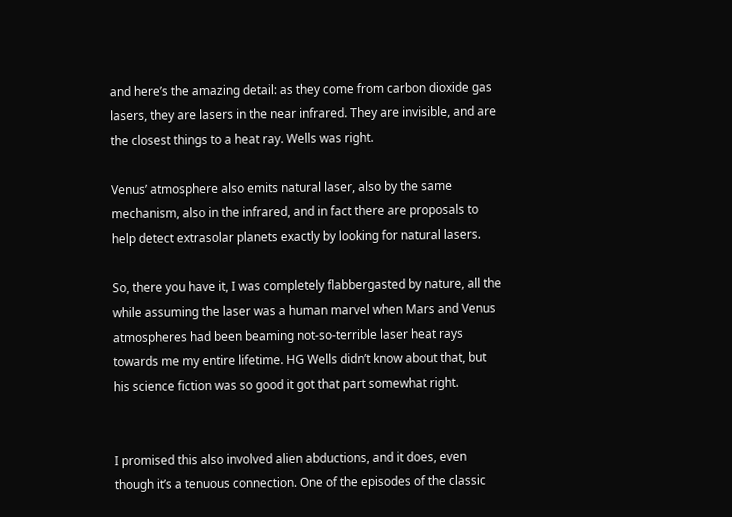and here’s the amazing detail: as they come from carbon dioxide gas lasers, they are lasers in the near infrared. They are invisible, and are the closest things to a heat ray. Wells was right.

Venus’ atmosphere also emits natural laser, also by the same mechanism, also in the infrared, and in fact there are proposals to help detect extrasolar planets exactly by looking for natural lasers.

So, there you have it, I was completely flabbergasted by nature, all the while assuming the laser was a human marvel when Mars and Venus atmospheres had been beaming not-so-terrible laser heat rays towards me my entire lifetime. HG Wells didn’t know about that, but his science fiction was so good it got that part somewhat right.


I promised this also involved alien abductions, and it does, even though it’s a tenuous connection. One of the episodes of the classic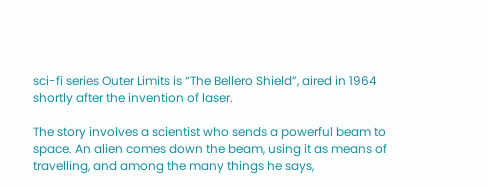sci-fi series Outer Limits is “The Bellero Shield”, aired in 1964 shortly after the invention of laser.

The story involves a scientist who sends a powerful beam to space. An alien comes down the beam, using it as means of travelling, and among the many things he says,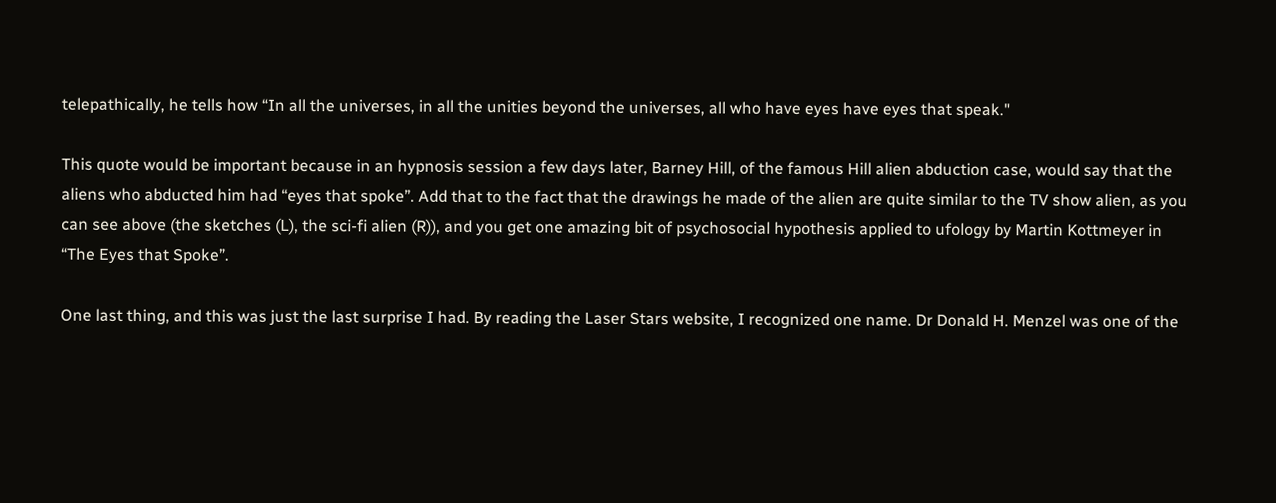telepathically, he tells how “In all the universes, in all the unities beyond the universes, all who have eyes have eyes that speak."

This quote would be important because in an hypnosis session a few days later, Barney Hill, of the famous Hill alien abduction case, would say that the aliens who abducted him had “eyes that spoke”. Add that to the fact that the drawings he made of the alien are quite similar to the TV show alien, as you can see above (the sketches (L), the sci-fi alien (R)), and you get one amazing bit of psychosocial hypothesis applied to ufology by Martin Kottmeyer in “The Eyes that Spoke”.

One last thing, and this was just the last surprise I had. By reading the Laser Stars website, I recognized one name. Dr Donald H. Menzel was one of the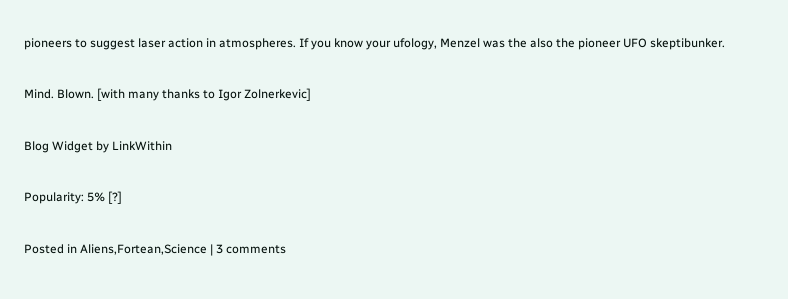pioneers to suggest laser action in atmospheres. If you know your ufology, Menzel was the also the pioneer UFO skeptibunker.

Mind. Blown. [with many thanks to Igor Zolnerkevic]

Blog Widget by LinkWithin

Popularity: 5% [?]

Posted in Aliens,Fortean,Science | 3 comments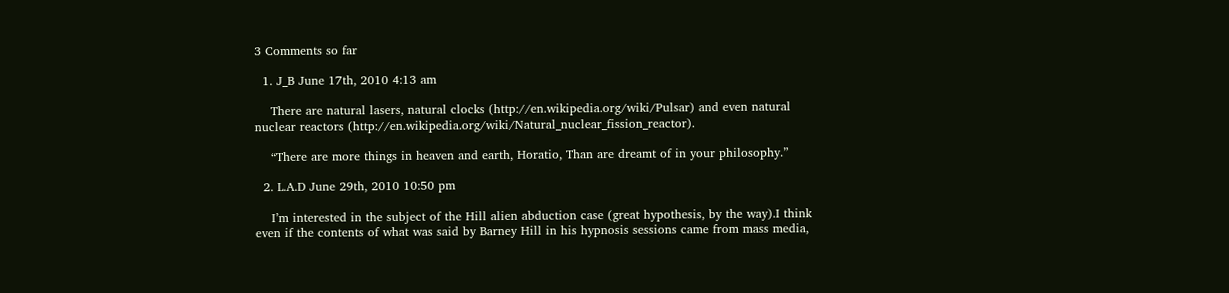3 Comments so far

  1. J_B June 17th, 2010 4:13 am

    There are natural lasers, natural clocks (http://en.wikipedia.org/wiki/Pulsar) and even natural nuclear reactors (http://en.wikipedia.org/wiki/Natural_nuclear_fission_reactor).

    “There are more things in heaven and earth, Horatio, Than are dreamt of in your philosophy.”

  2. L.A.D June 29th, 2010 10:50 pm

    I’m interested in the subject of the Hill alien abduction case (great hypothesis, by the way).I think even if the contents of what was said by Barney Hill in his hypnosis sessions came from mass media,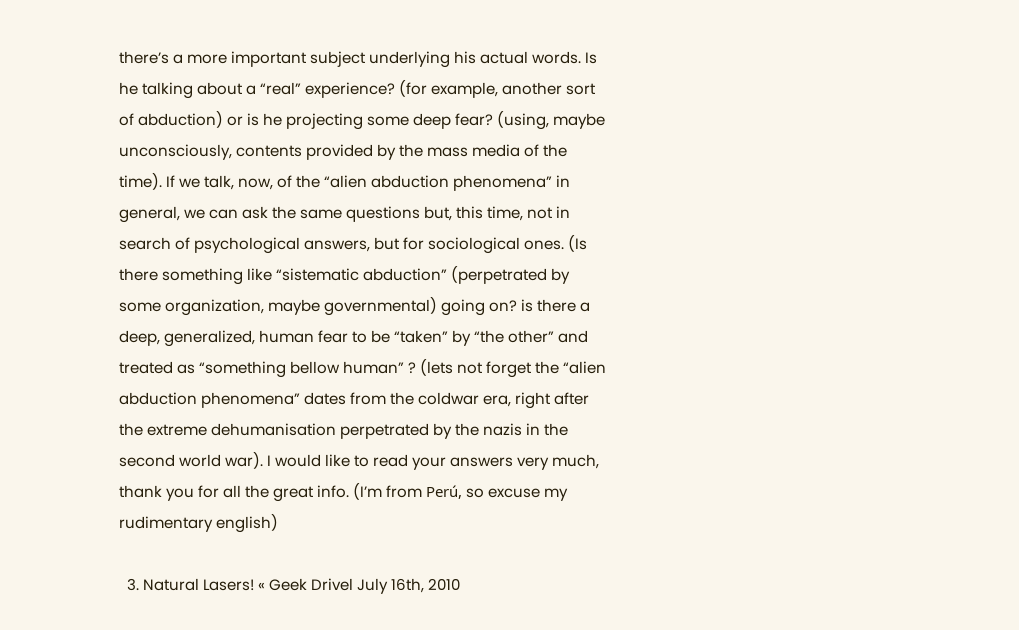there’s a more important subject underlying his actual words. Is he talking about a “real” experience? (for example, another sort of abduction) or is he projecting some deep fear? (using, maybe unconsciously, contents provided by the mass media of the time). If we talk, now, of the “alien abduction phenomena” in general, we can ask the same questions but, this time, not in search of psychological answers, but for sociological ones. (Is there something like “sistematic abduction” (perpetrated by some organization, maybe governmental) going on? is there a deep, generalized, human fear to be “taken” by “the other” and treated as “something bellow human” ? (lets not forget the “alien abduction phenomena” dates from the coldwar era, right after the extreme dehumanisation perpetrated by the nazis in the second world war). I would like to read your answers very much, thank you for all the great info. (I’m from Perú, so excuse my rudimentary english)

  3. Natural Lasers! « Geek Drivel July 16th, 2010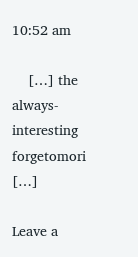10:52 am

    […] the always-interesting forgetomori […]

Leave a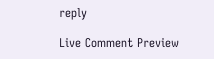reply

Live Comment Preview